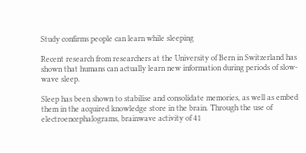Study confirms people can learn while sleeping

Recent research from researchers at the University of Bern in Switzerland has shown that humans can actually learn new information during periods of slow-wave sleep.

Sleep has been shown to stabilise and consolidate memories, as well as embed them in the acquired knowledge store in the brain. Through the use of electroencephalograms, brainwave activity of 41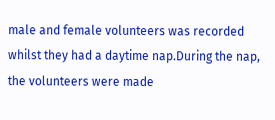male and female volunteers was recorded whilst they had a daytime nap.During the nap, the volunteers were made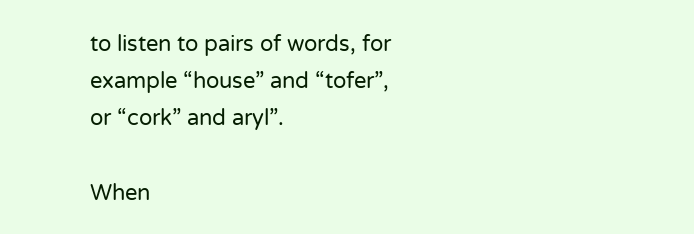to listen to pairs of words, for example “house” and “tofer”, or “cork” and aryl”.

When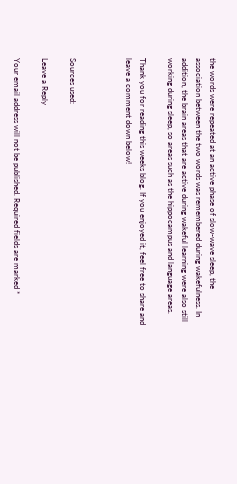the words were repeated at an active phase of slow-wave sleep, the association between the two words was remembered during wakefulness. In addition, the brain areas that are active during wakeful learning were also still working during sleep, so areas such as the hippocampus and language areas.

Thank you for reading this weeks blog. If you enjoyed it, feel free to share and leave a comment down below!



Sources used:

Leave a Reply

Your email address will not be published. Required fields are marked *